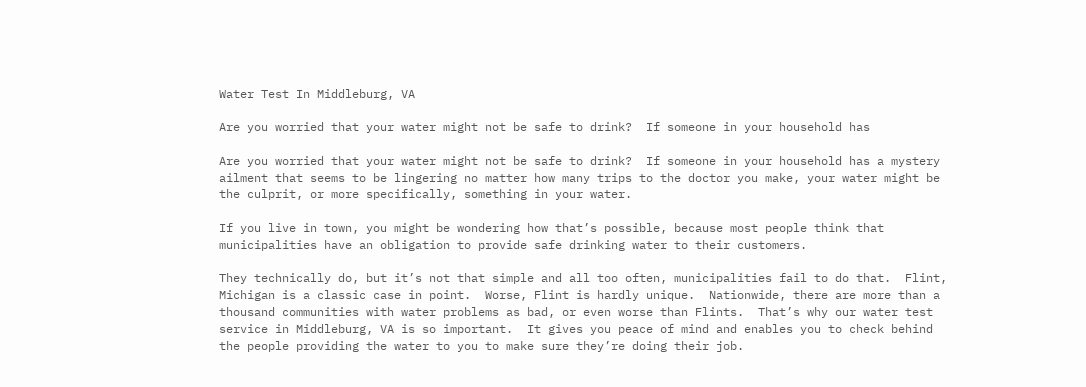Water Test In Middleburg, VA

Are you worried that your water might not be safe to drink?  If someone in your household has

Are you worried that your water might not be safe to drink?  If someone in your household has a mystery ailment that seems to be lingering no matter how many trips to the doctor you make, your water might be the culprit, or more specifically, something in your water.

If you live in town, you might be wondering how that’s possible, because most people think that municipalities have an obligation to provide safe drinking water to their customers.

They technically do, but it’s not that simple and all too often, municipalities fail to do that.  Flint, Michigan is a classic case in point.  Worse, Flint is hardly unique.  Nationwide, there are more than a thousand communities with water problems as bad, or even worse than Flints.  That’s why our water test service in Middleburg, VA is so important.  It gives you peace of mind and enables you to check behind the people providing the water to you to make sure they’re doing their job.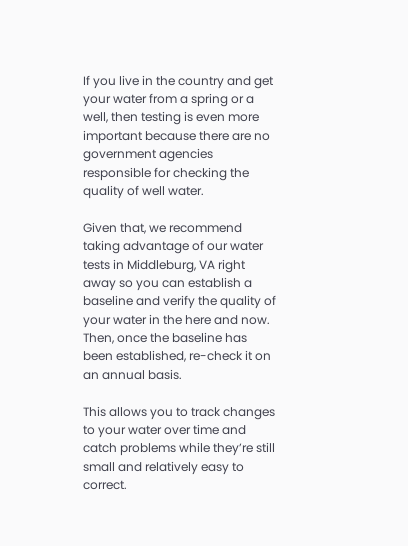If you live in the country and get your water from a spring or a well, then testing is even more important because there are no government agencies responsible for checking the quality of well water.

Given that, we recommend taking advantage of our water tests in Middleburg, VA right away so you can establish a baseline and verify the quality of your water in the here and now.  Then, once the baseline has been established, re-check it on an annual basis.

This allows you to track changes to your water over time and catch problems while they’re still small and relatively easy to correct.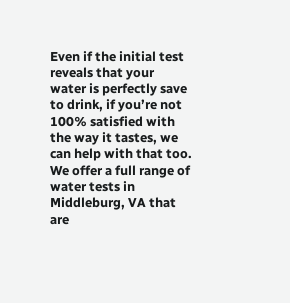Even if the initial test reveals that your water is perfectly save to drink, if you’re not 100% satisfied with the way it tastes, we can help with that too.  We offer a full range of water tests in Middleburg, VA that are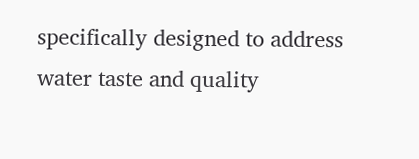specifically designed to address water taste and quality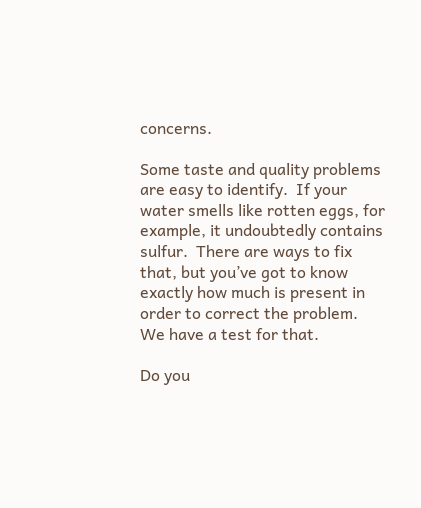concerns.

Some taste and quality problems are easy to identify.  If your water smells like rotten eggs, for example, it undoubtedly contains sulfur.  There are ways to fix that, but you’ve got to know exactly how much is present in order to correct the problem.  We have a test for that.

Do you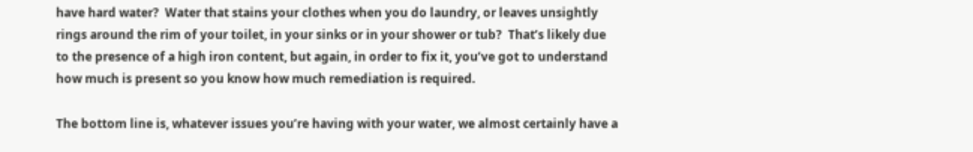have hard water?  Water that stains your clothes when you do laundry, or leaves unsightly rings around the rim of your toilet, in your sinks or in your shower or tub?  That’s likely due to the presence of a high iron content, but again, in order to fix it, you’ve got to understand how much is present so you know how much remediation is required.

The bottom line is, whatever issues you’re having with your water, we almost certainly have a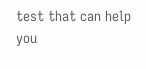test that can help you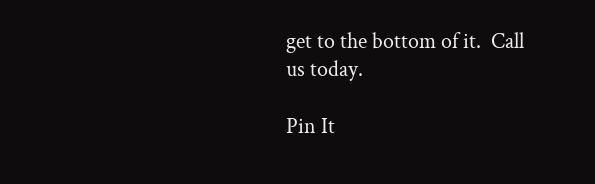get to the bottom of it.  Call us today.

Pin It